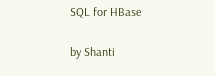SQL for HBase

by Shanti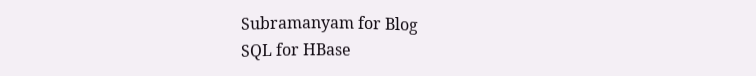Subramanyam for Blog
SQL for HBase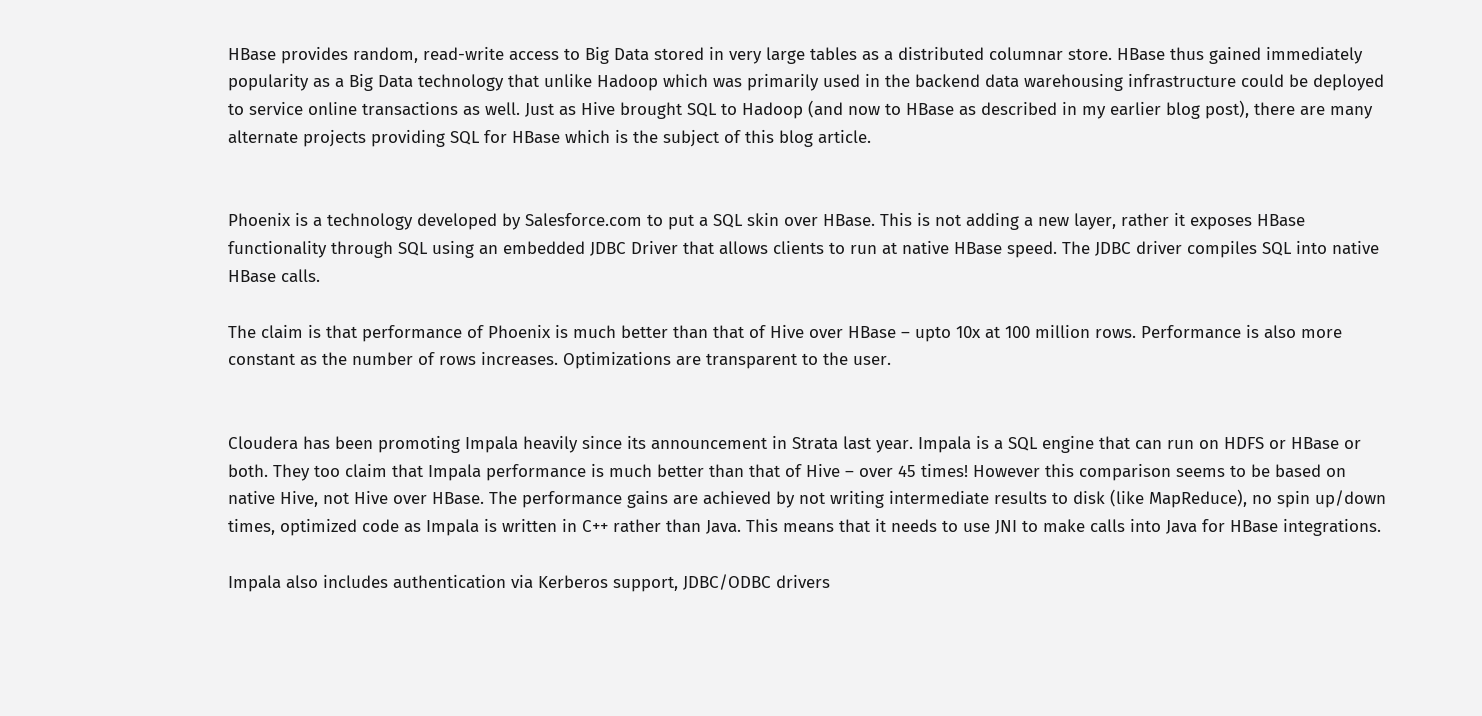HBase provides random, read-write access to Big Data stored in very large tables as a distributed columnar store. HBase thus gained immediately popularity as a Big Data technology that unlike Hadoop which was primarily used in the backend data warehousing infrastructure could be deployed to service online transactions as well. Just as Hive brought SQL to Hadoop (and now to HBase as described in my earlier blog post), there are many alternate projects providing SQL for HBase which is the subject of this blog article.


Phoenix is a technology developed by Salesforce.com to put a SQL skin over HBase. This is not adding a new layer, rather it exposes HBase functionality through SQL using an embedded JDBC Driver that allows clients to run at native HBase speed. The JDBC driver compiles SQL into native HBase calls.

The claim is that performance of Phoenix is much better than that of Hive over HBase – upto 10x at 100 million rows. Performance is also more constant as the number of rows increases. Optimizations are transparent to the user.


Cloudera has been promoting Impala heavily since its announcement in Strata last year. Impala is a SQL engine that can run on HDFS or HBase or both. They too claim that Impala performance is much better than that of Hive – over 45 times! However this comparison seems to be based on native Hive, not Hive over HBase. The performance gains are achieved by not writing intermediate results to disk (like MapReduce), no spin up/down times, optimized code as Impala is written in C++ rather than Java. This means that it needs to use JNI to make calls into Java for HBase integrations.

Impala also includes authentication via Kerberos support, JDBC/ODBC drivers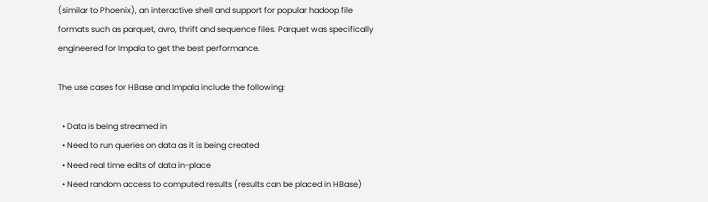(similar to Phoenix), an interactive shell and support for popular hadoop file formats such as parquet, avro, thrift and sequence files. Parquet was specifically engineered for Impala to get the best performance.

The use cases for HBase and Impala include the following:

  • Data is being streamed in
  • Need to run queries on data as it is being created
  • Need real time edits of data in-place
  • Need random access to computed results (results can be placed in HBase)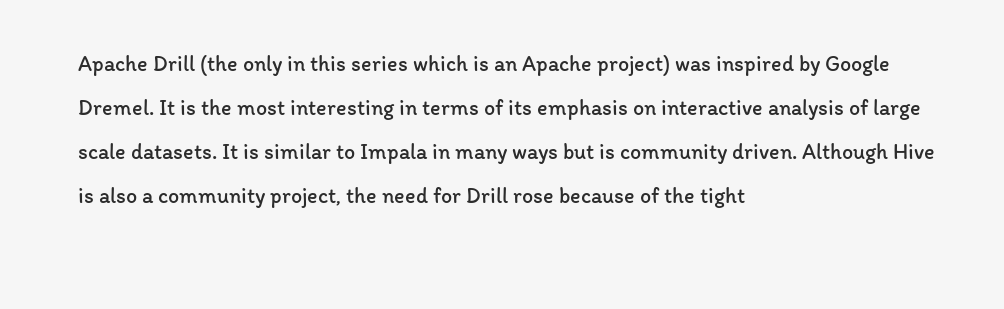Apache Drill (the only in this series which is an Apache project) was inspired by Google Dremel. It is the most interesting in terms of its emphasis on interactive analysis of large scale datasets. It is similar to Impala in many ways but is community driven. Although Hive is also a community project, the need for Drill rose because of the tight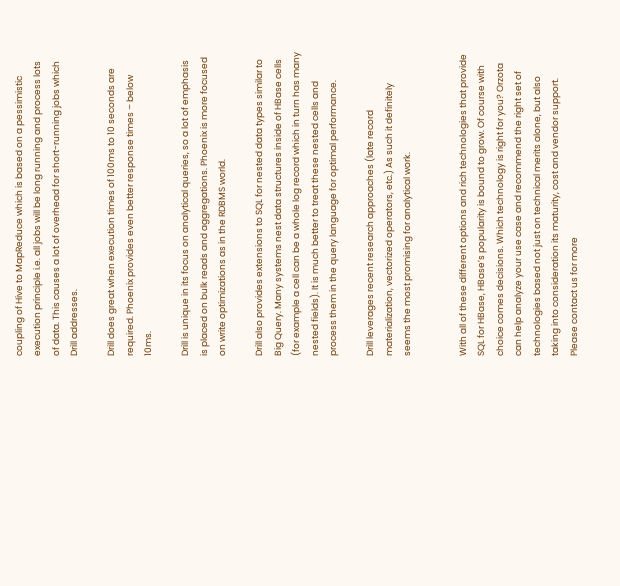coupling of Hive to MapReduce which is based on a pessimistic execution principle i.e. all jobs will be long running and process lots of data. This causes a lot of overhead for short-running jobs which Drill addresses.

Drill does great when execution times of 100ms to 10 seconds are required. Phoenix provides even better response times – below 10ms.

Drill is unique in its focus on analytical queries, so a lot of emphasis is placed on bulk reads and aggregations. Phoenix is more focused on write optimizations as in the RDBMS world.

Drill also provides extensions to SQL for nested data types similar to Big Query. Many systems nest data structures inside of HBase cells (for example a cell can be a whole log record which in turn has many nested fields). It is much better to treat these nested cells and process them in the query language for optimal performance.

Drill leverages recent research approaches (late record materialization, vectorized operators, etc.) As such it definitely seems the most promising for analytical work.


With all of these different options and rich technologies that provide SQL for HBase, HBase’s popularity is bound to grow. Of course with choice comes decisions. Which technology is right for you? Orzota can help analyze your use case and recommend the right set of technologies based not just on technical merits alone, but also taking into consideration its maturity, cost and vendor support. Please contact us for more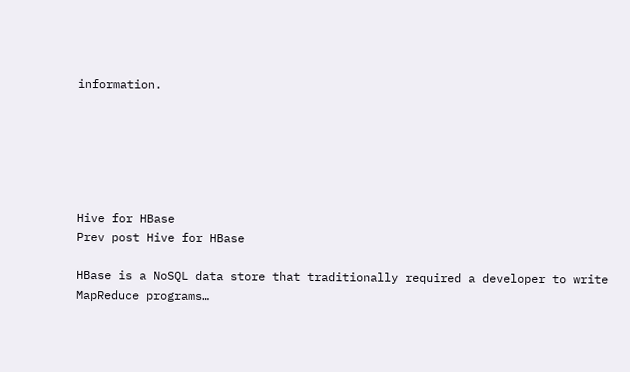information.






Hive for HBase
Prev post Hive for HBase

HBase is a NoSQL data store that traditionally required a developer to write MapReduce programs…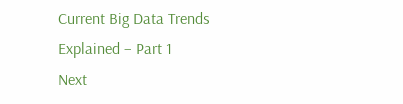Current Big Data Trends Explained – Part 1
Next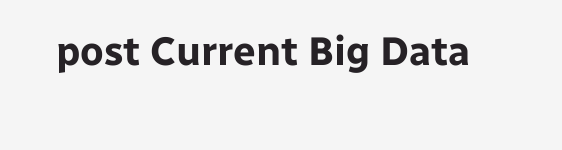post Current Big Data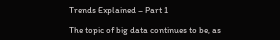Trends Explained – Part 1

The topic of big data continues to be, as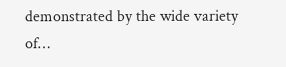demonstrated by the wide variety of…